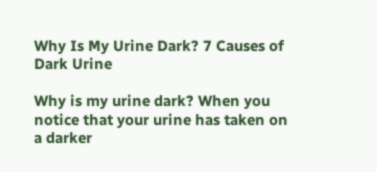Why Is My Urine Dark? 7 Causes of Dark Urine

Why is my urine dark? When you notice that your urine has taken on a darker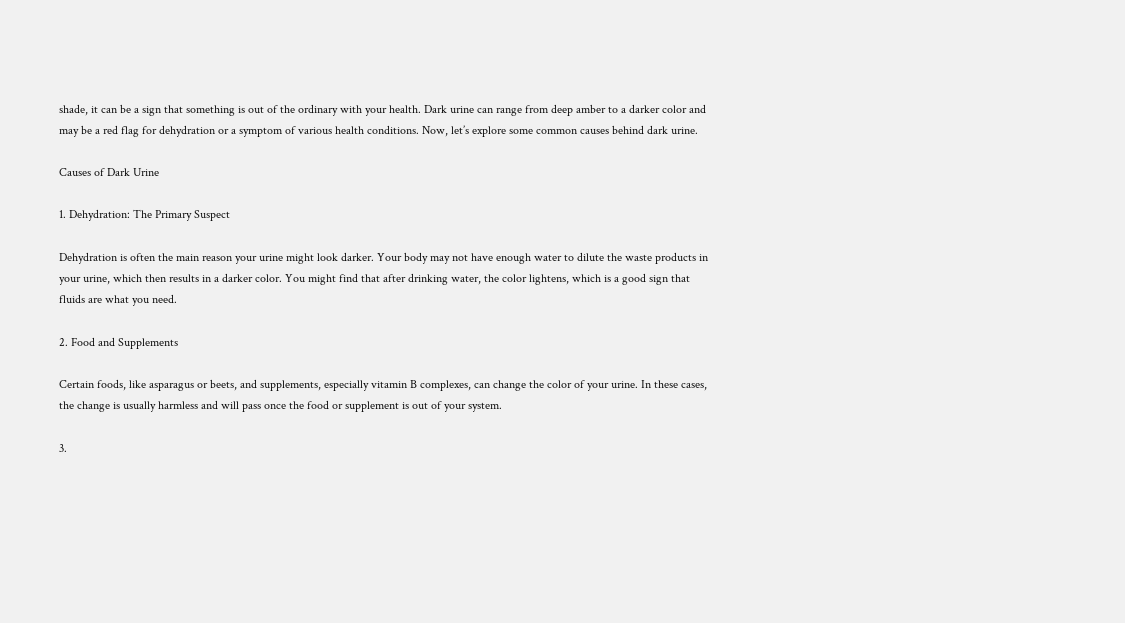shade, it can be a sign that something is out of the ordinary with your health. Dark urine can range from deep amber to a darker color and may be a red flag for dehydration or a symptom of various health conditions. Now, let’s explore some common causes behind dark urine.

Causes of Dark Urine

1. Dehydration: The Primary Suspect

Dehydration is often the main reason your urine might look darker. Your body may not have enough water to dilute the waste products in your urine, which then results in a darker color. You might find that after drinking water, the color lightens, which is a good sign that fluids are what you need.

2. Food and Supplements

Certain foods, like asparagus or beets, and supplements, especially vitamin B complexes, can change the color of your urine. In these cases, the change is usually harmless and will pass once the food or supplement is out of your system.

3.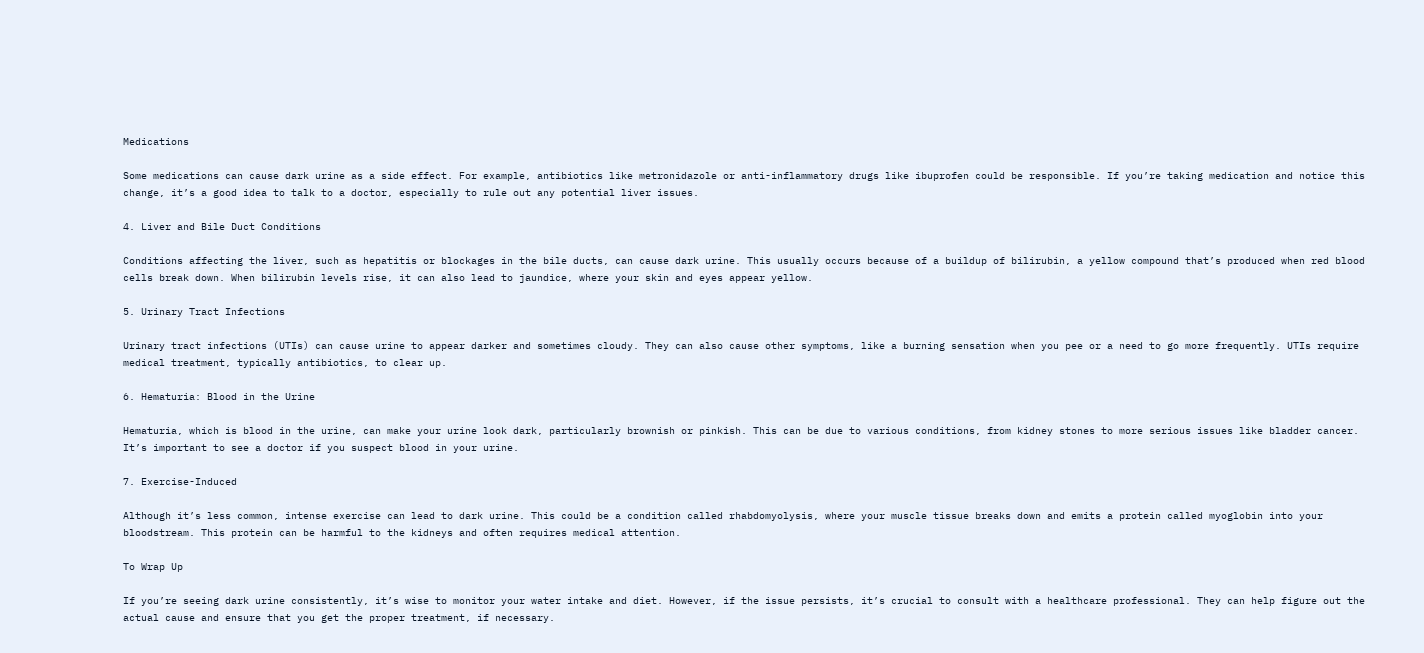Medications

Some medications can cause dark urine as a side effect. For example, antibiotics like metronidazole or anti-inflammatory drugs like ibuprofen could be responsible. If you’re taking medication and notice this change, it’s a good idea to talk to a doctor, especially to rule out any potential liver issues.

4. Liver and Bile Duct Conditions

Conditions affecting the liver, such as hepatitis or blockages in the bile ducts, can cause dark urine. This usually occurs because of a buildup of bilirubin, a yellow compound that’s produced when red blood cells break down. When bilirubin levels rise, it can also lead to jaundice, where your skin and eyes appear yellow.

5. Urinary Tract Infections

Urinary tract infections (UTIs) can cause urine to appear darker and sometimes cloudy. They can also cause other symptoms, like a burning sensation when you pee or a need to go more frequently. UTIs require medical treatment, typically antibiotics, to clear up.

6. Hematuria: Blood in the Urine

Hematuria, which is blood in the urine, can make your urine look dark, particularly brownish or pinkish. This can be due to various conditions, from kidney stones to more serious issues like bladder cancer. It’s important to see a doctor if you suspect blood in your urine.

7. Exercise-Induced

Although it’s less common, intense exercise can lead to dark urine. This could be a condition called rhabdomyolysis, where your muscle tissue breaks down and emits a protein called myoglobin into your bloodstream. This protein can be harmful to the kidneys and often requires medical attention.

To Wrap Up

If you’re seeing dark urine consistently, it’s wise to monitor your water intake and diet. However, if the issue persists, it’s crucial to consult with a healthcare professional. They can help figure out the actual cause and ensure that you get the proper treatment, if necessary.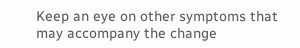Keep an eye on other symptoms that may accompany the change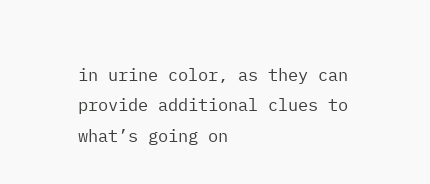in urine color, as they can provide additional clues to what’s going on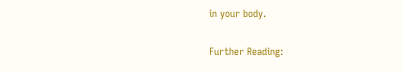in your body.

Further Reading: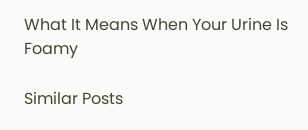What It Means When Your Urine Is Foamy

Similar Posts